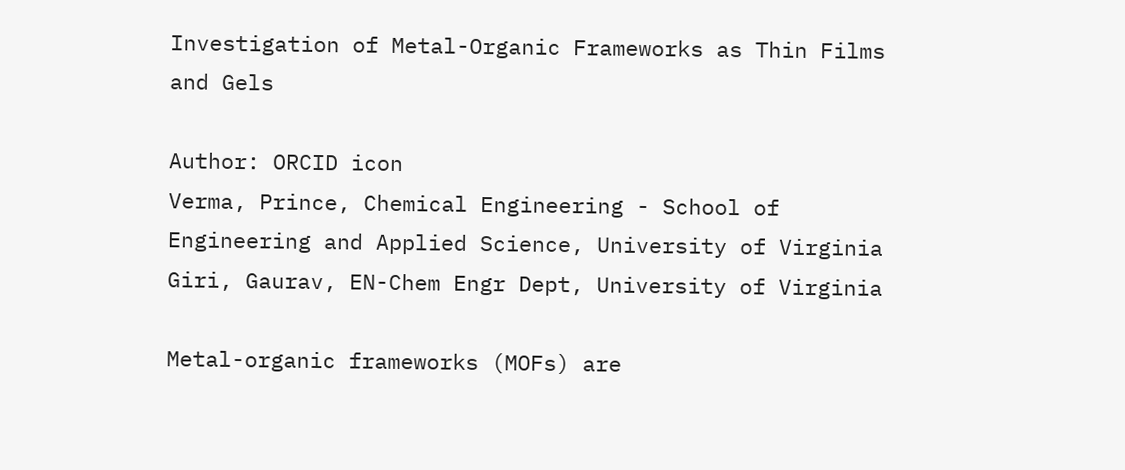Investigation of Metal-Organic Frameworks as Thin Films and Gels

Author: ORCID icon
Verma, Prince, Chemical Engineering - School of Engineering and Applied Science, University of Virginia
Giri, Gaurav, EN-Chem Engr Dept, University of Virginia

Metal-organic frameworks (MOFs) are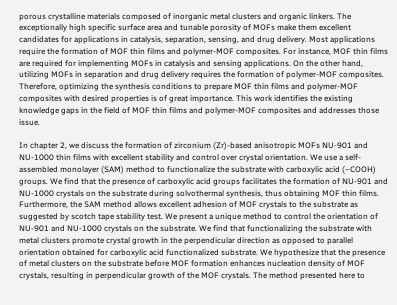porous crystalline materials composed of inorganic metal clusters and organic linkers. The exceptionally high specific surface area and tunable porosity of MOFs make them excellent candidates for applications in catalysis, separation, sensing, and drug delivery. Most applications require the formation of MOF thin films and polymer-MOF composites. For instance, MOF thin films are required for implementing MOFs in catalysis and sensing applications. On the other hand, utilizing MOFs in separation and drug delivery requires the formation of polymer-MOF composites. Therefore, optimizing the synthesis conditions to prepare MOF thin films and polymer-MOF composites with desired properties is of great importance. This work identifies the existing knowledge gaps in the field of MOF thin films and polymer-MOF composites and addresses those issue.

In chapter 2, we discuss the formation of zirconium (Zr)-based anisotropic MOFs NU-901 and NU-1000 thin films with excellent stability and control over crystal orientation. We use a self-assembled monolayer (SAM) method to functionalize the substrate with carboxylic acid (–COOH) groups. We find that the presence of carboxylic acid groups facilitates the formation of NU-901 and NU-1000 crystals on the substrate during solvothermal synthesis, thus obtaining MOF thin films. Furthermore, the SAM method allows excellent adhesion of MOF crystals to the substrate as suggested by scotch tape stability test. We present a unique method to control the orientation of NU-901 and NU-1000 crystals on the substrate. We find that functionalizing the substrate with metal clusters promote crystal growth in the perpendicular direction as opposed to parallel orientation obtained for carboxylic acid functionalized substrate. We hypothesize that the presence of metal clusters on the substrate before MOF formation enhances nucleation density of MOF crystals, resulting in perpendicular growth of the MOF crystals. The method presented here to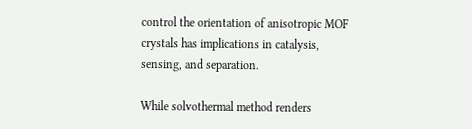control the orientation of anisotropic MOF crystals has implications in catalysis, sensing, and separation.

While solvothermal method renders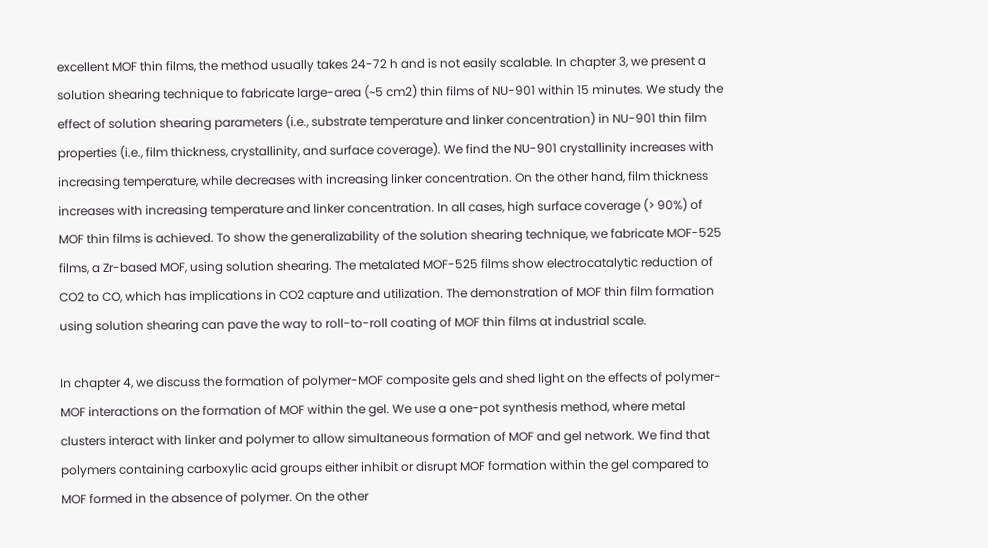excellent MOF thin films, the method usually takes 24-72 h and is not easily scalable. In chapter 3, we present a solution shearing technique to fabricate large-area (~5 cm2) thin films of NU-901 within 15 minutes. We study the effect of solution shearing parameters (i.e., substrate temperature and linker concentration) in NU-901 thin film properties (i.e., film thickness, crystallinity, and surface coverage). We find the NU-901 crystallinity increases with increasing temperature, while decreases with increasing linker concentration. On the other hand, film thickness increases with increasing temperature and linker concentration. In all cases, high surface coverage (> 90%) of MOF thin films is achieved. To show the generalizability of the solution shearing technique, we fabricate MOF-525 films, a Zr-based MOF, using solution shearing. The metalated MOF-525 films show electrocatalytic reduction of CO2 to CO, which has implications in CO2 capture and utilization. The demonstration of MOF thin film formation using solution shearing can pave the way to roll-to-roll coating of MOF thin films at industrial scale.

In chapter 4, we discuss the formation of polymer-MOF composite gels and shed light on the effects of polymer-MOF interactions on the formation of MOF within the gel. We use a one-pot synthesis method, where metal clusters interact with linker and polymer to allow simultaneous formation of MOF and gel network. We find that polymers containing carboxylic acid groups either inhibit or disrupt MOF formation within the gel compared to MOF formed in the absence of polymer. On the other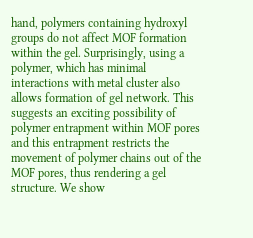hand, polymers containing hydroxyl groups do not affect MOF formation within the gel. Surprisingly, using a polymer, which has minimal interactions with metal cluster also allows formation of gel network. This suggests an exciting possibility of polymer entrapment within MOF pores and this entrapment restricts the movement of polymer chains out of the MOF pores, thus rendering a gel structure. We show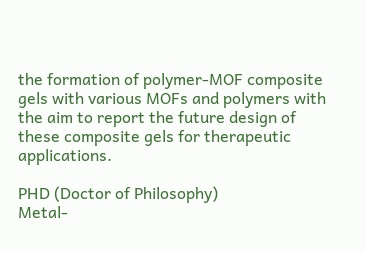the formation of polymer-MOF composite gels with various MOFs and polymers with the aim to report the future design of these composite gels for therapeutic applications.

PHD (Doctor of Philosophy)
Metal-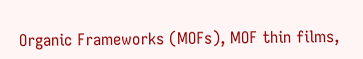Organic Frameworks (MOFs), MOF thin films,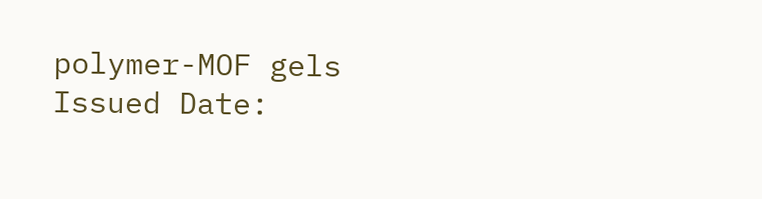polymer-MOF gels
Issued Date: